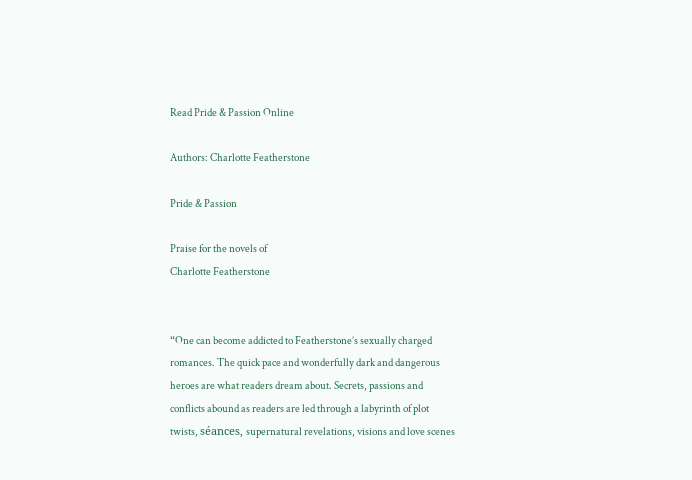Read Pride & Passion Online

Authors: Charlotte Featherstone

Pride & Passion

Praise for the novels of
Charlotte Featherstone


“One can become addicted to Featherstone’s sexually charged
romances. The quick pace and wonderfully dark and dangerous
heroes are what readers dream about. Secrets, passions and
conflicts abound as readers are led through a labyrinth of plot
twists, séances, supernatural revelations, visions and love scenes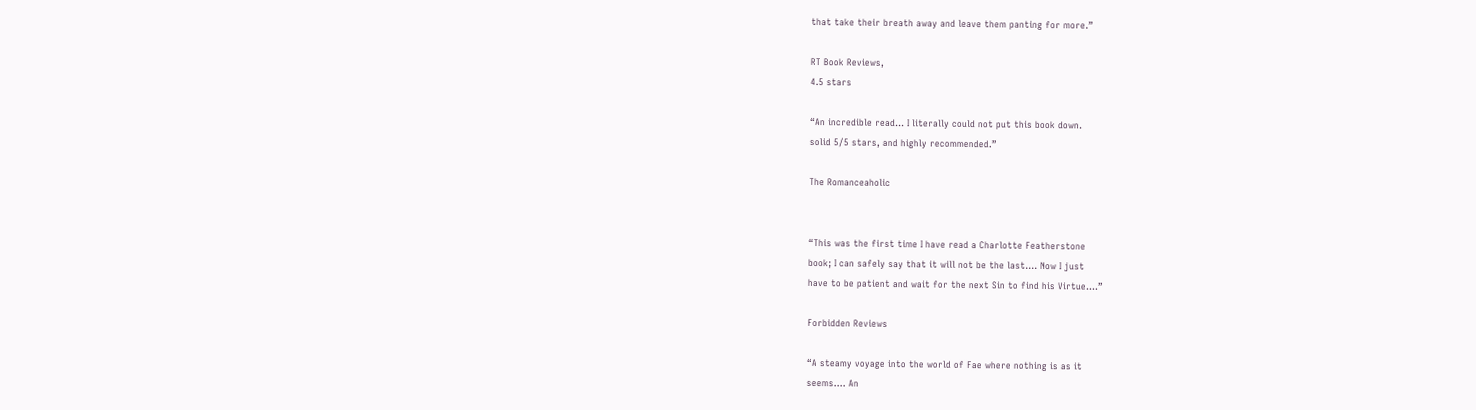that take their breath away and leave them panting for more.”

RT Book Reviews,
4.5 stars

“An incredible read… I literally could not put this book down.
solid 5/5 stars, and highly recommended.”

The Romanceaholic


“This was the first time I have read a Charlotte Featherstone
book; I can safely say that it will not be the last…. Now I just
have to be patient and wait for the next Sin to find his Virtue….”

Forbidden Reviews

“A steamy voyage into the world of Fae where nothing is as it
seems…. An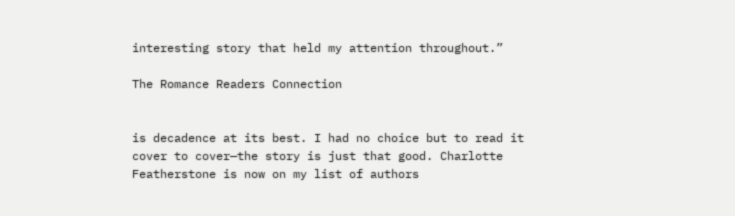interesting story that held my attention throughout.”

The Romance Readers Connection


is decadence at its best. I had no choice but to read it
cover to cover—the story is just that good. Charlotte
Featherstone is now on my list of authors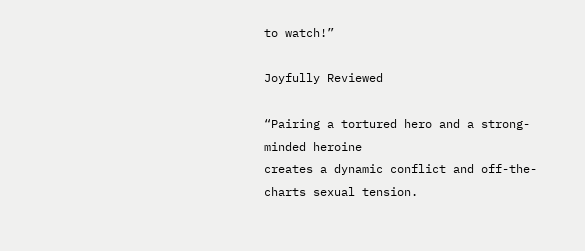to watch!”

Joyfully Reviewed

“Pairing a tortured hero and a strong-minded heroine
creates a dynamic conflict and off-the-charts sexual tension.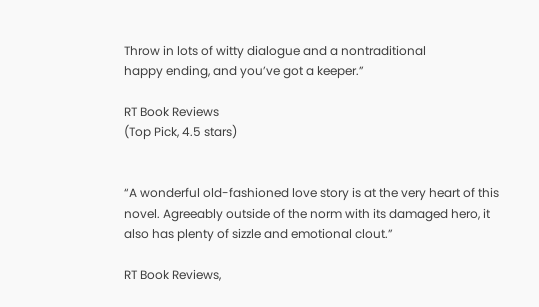Throw in lots of witty dialogue and a nontraditional
happy ending, and you’ve got a keeper.”

RT Book Reviews
(Top Pick, 4.5 stars)


“A wonderful old-fashioned love story is at the very heart of this
novel. Agreeably outside of the norm with its damaged hero, it
also has plenty of sizzle and emotional clout.”

RT Book Reviews,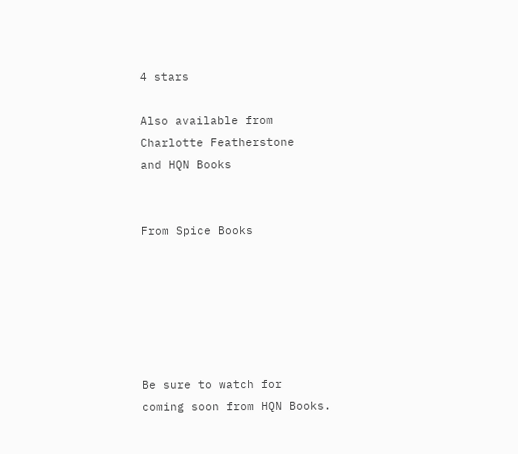4 stars

Also available from
Charlotte Featherstone
and HQN Books


From Spice Books






Be sure to watch for
coming soon from HQN Books.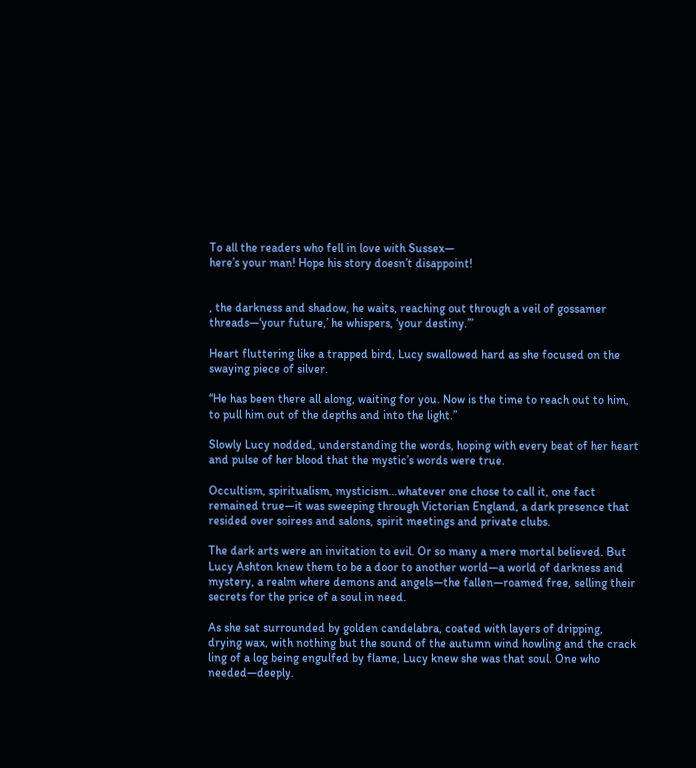To all the readers who fell in love with Sussex—
here’s your man! Hope his story doesn’t disappoint!


, the darkness and shadow, he waits, reaching out through a veil of gossamer threads—‘your future,’ he whispers, ‘your destiny.’”

Heart fluttering like a trapped bird, Lucy swallowed hard as she focused on the swaying piece of silver.

“He has been there all along, waiting for you. Now is the time to reach out to him, to pull him out of the depths and into the light.”

Slowly Lucy nodded, understanding the words, hoping with every beat of her heart and pulse of her blood that the mystic’s words were true.

Occultism, spiritualism, mysticism…whatever one chose to call it, one fact remained true—it was sweeping through Victorian England, a dark presence that resided over soirees and salons, spirit meetings and private clubs.

The dark arts were an invitation to evil. Or so many a mere mortal believed. But Lucy Ashton knew them to be a door to another world—a world of darkness and mystery, a realm where demons and angels—the fallen—roamed free, selling their secrets for the price of a soul in need.

As she sat surrounded by golden candelabra, coated with layers of dripping, drying wax, with nothing but the sound of the autumn wind howling and the crack
ling of a log being engulfed by flame, Lucy knew she was that soul. One who needed—deeply.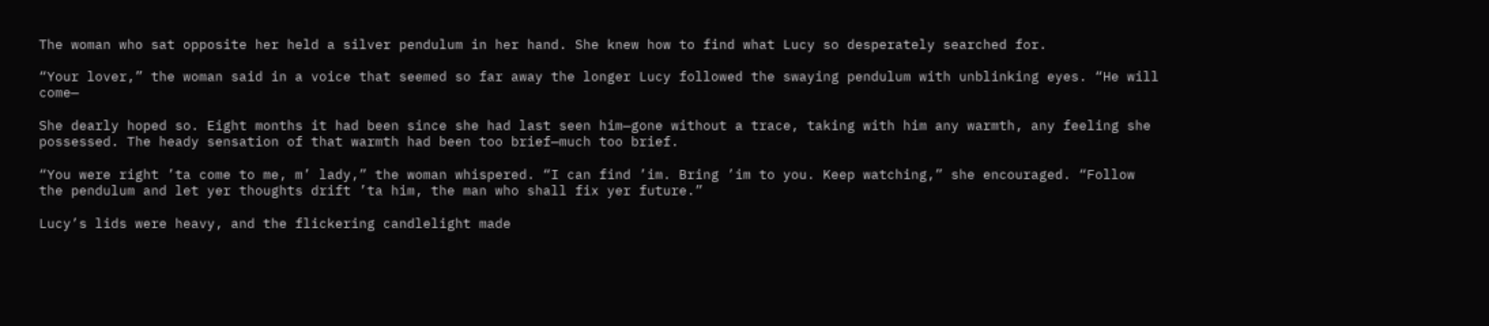The woman who sat opposite her held a silver pendulum in her hand. She knew how to find what Lucy so desperately searched for.

“Your lover,” the woman said in a voice that seemed so far away the longer Lucy followed the swaying pendulum with unblinking eyes. “He will come—

She dearly hoped so. Eight months it had been since she had last seen him—gone without a trace, taking with him any warmth, any feeling she possessed. The heady sensation of that warmth had been too brief—much too brief.

“You were right ’ta come to me, m’ lady,” the woman whispered. “I can find ’im. Bring ’im to you. Keep watching,” she encouraged. “Follow the pendulum and let yer thoughts drift ’ta him, the man who shall fix yer future.”

Lucy’s lids were heavy, and the flickering candlelight made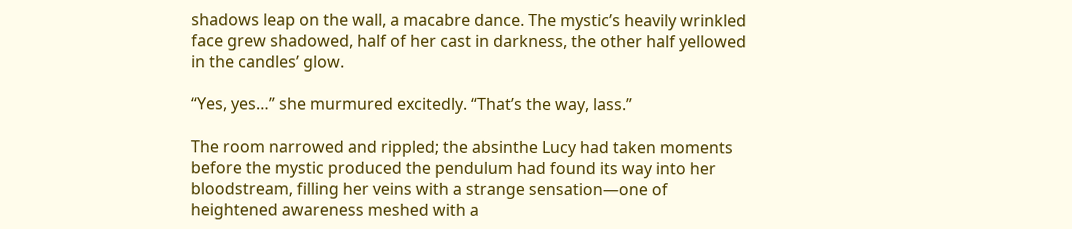shadows leap on the wall, a macabre dance. The mystic’s heavily wrinkled face grew shadowed, half of her cast in darkness, the other half yellowed in the candles’ glow.

“Yes, yes…” she murmured excitedly. “That’s the way, lass.”

The room narrowed and rippled; the absinthe Lucy had taken moments before the mystic produced the pendulum had found its way into her bloodstream, filling her veins with a strange sensation—one of heightened awareness meshed with a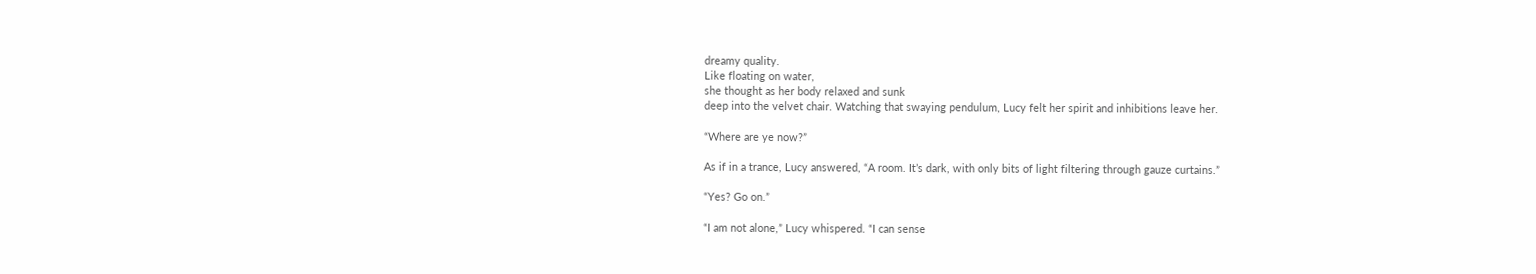dreamy quality.
Like floating on water,
she thought as her body relaxed and sunk
deep into the velvet chair. Watching that swaying pendulum, Lucy felt her spirit and inhibitions leave her.

“Where are ye now?”

As if in a trance, Lucy answered, “A room. It’s dark, with only bits of light filtering through gauze curtains.”

“Yes? Go on.”

“I am not alone,” Lucy whispered. “I can sense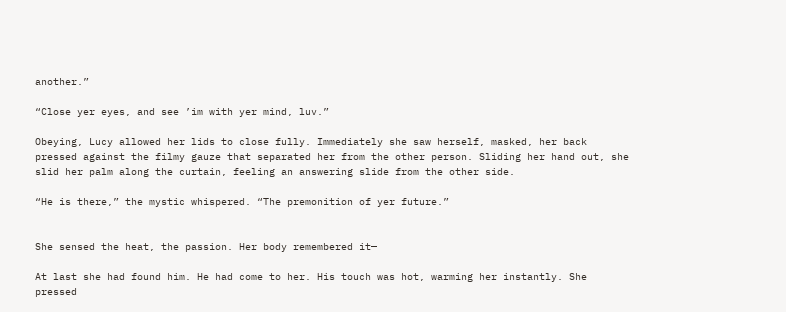another.”

“Close yer eyes, and see ’im with yer mind, luv.”

Obeying, Lucy allowed her lids to close fully. Immediately she saw herself, masked, her back pressed against the filmy gauze that separated her from the other person. Sliding her hand out, she slid her palm along the curtain, feeling an answering slide from the other side.

“He is there,” the mystic whispered. “The premonition of yer future.”


She sensed the heat, the passion. Her body remembered it—

At last she had found him. He had come to her. His touch was hot, warming her instantly. She pressed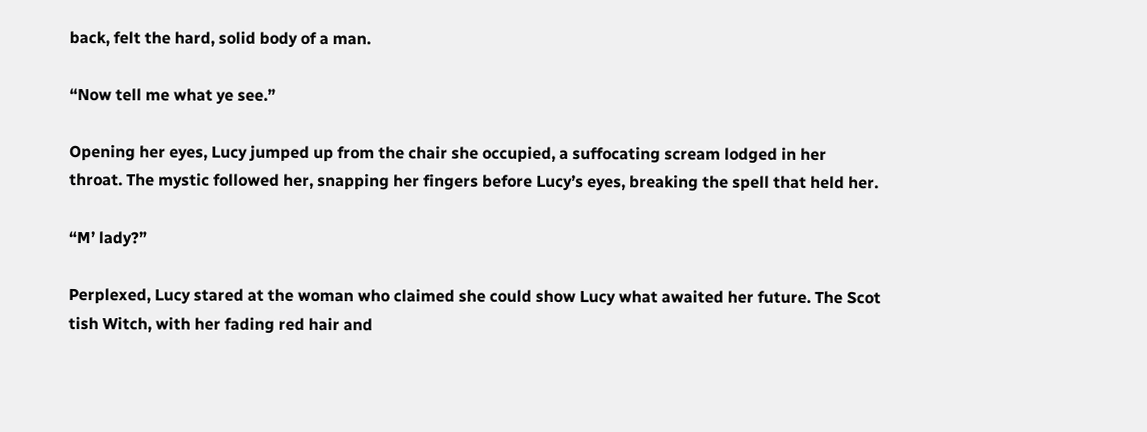back, felt the hard, solid body of a man.

“Now tell me what ye see.”

Opening her eyes, Lucy jumped up from the chair she occupied, a suffocating scream lodged in her throat. The mystic followed her, snapping her fingers before Lucy’s eyes, breaking the spell that held her.

“M’ lady?”

Perplexed, Lucy stared at the woman who claimed she could show Lucy what awaited her future. The Scot
tish Witch, with her fading red hair and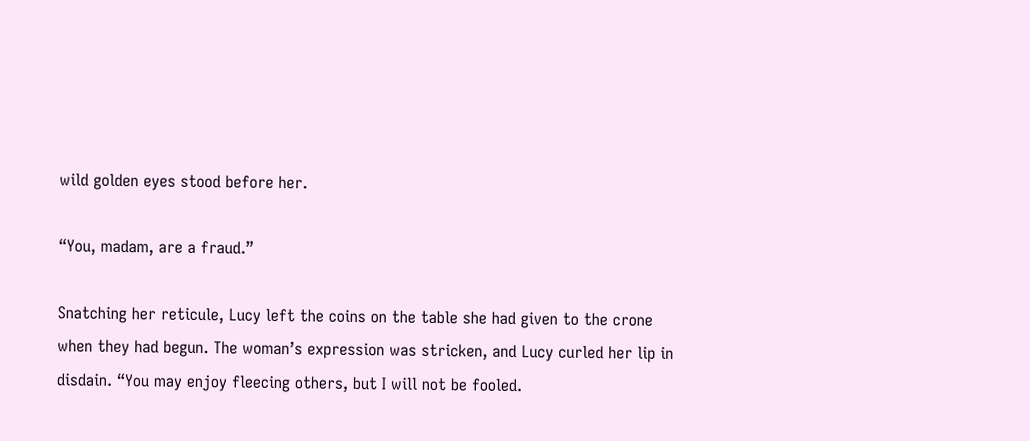wild golden eyes stood before her.

“You, madam, are a fraud.”

Snatching her reticule, Lucy left the coins on the table she had given to the crone when they had begun. The woman’s expression was stricken, and Lucy curled her lip in disdain. “You may enjoy fleecing others, but I will not be fooled.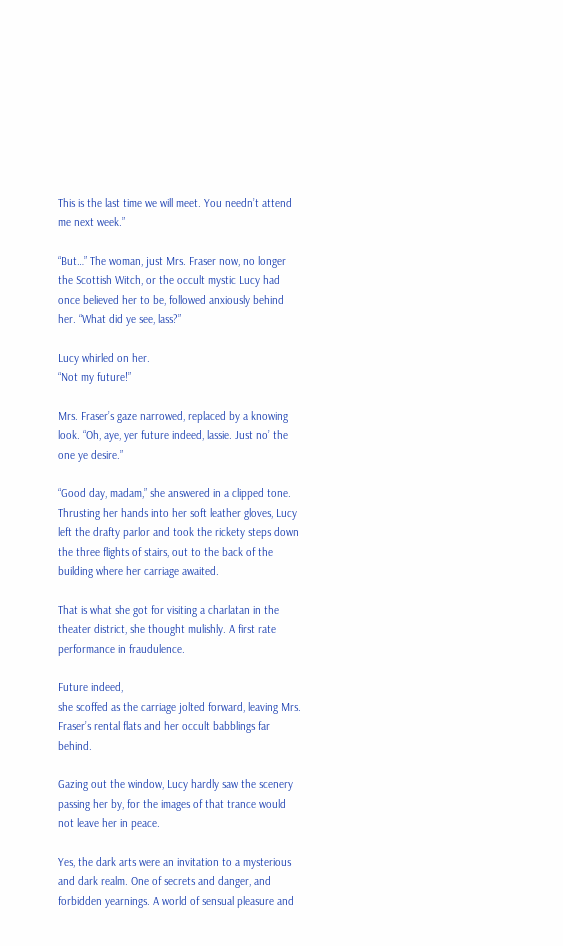This is the last time we will meet. You needn’t attend me next week.”

“But…” The woman, just Mrs. Fraser now, no longer the Scottish Witch, or the occult mystic Lucy had once believed her to be, followed anxiously behind her. “What did ye see, lass?”

Lucy whirled on her.
“Not my future!”

Mrs. Fraser’s gaze narrowed, replaced by a knowing look. “Oh, aye, yer future indeed, lassie. Just no’ the one ye desire.”

“Good day, madam,” she answered in a clipped tone. Thrusting her hands into her soft leather gloves, Lucy left the drafty parlor and took the rickety steps down the three flights of stairs, out to the back of the building where her carriage awaited.

That is what she got for visiting a charlatan in the theater district, she thought mulishly. A first rate performance in fraudulence.

Future indeed,
she scoffed as the carriage jolted forward, leaving Mrs. Fraser’s rental flats and her occult babblings far behind.

Gazing out the window, Lucy hardly saw the scenery passing her by, for the images of that trance would not leave her in peace.

Yes, the dark arts were an invitation to a mysterious
and dark realm. One of secrets and danger, and forbidden yearnings. A world of sensual pleasure and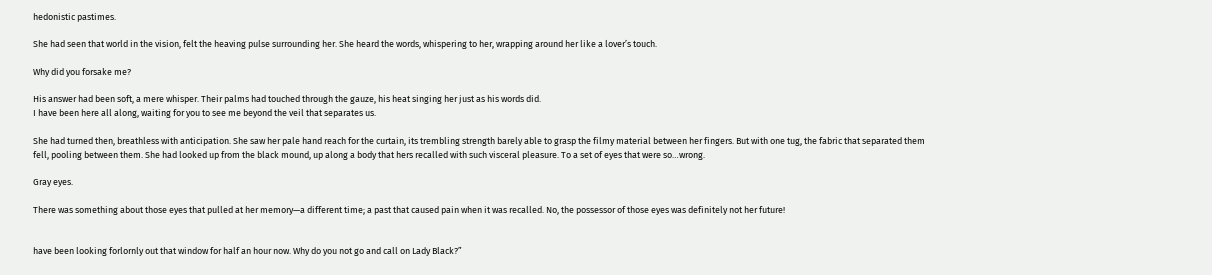hedonistic pastimes.

She had seen that world in the vision, felt the heaving pulse surrounding her. She heard the words, whispering to her, wrapping around her like a lover’s touch.

Why did you forsake me?

His answer had been soft, a mere whisper. Their palms had touched through the gauze, his heat singing her just as his words did.
I have been here all along, waiting for you to see me beyond the veil that separates us.

She had turned then, breathless with anticipation. She saw her pale hand reach for the curtain, its trembling strength barely able to grasp the filmy material between her fingers. But with one tug, the fabric that separated them fell, pooling between them. She had looked up from the black mound, up along a body that hers recalled with such visceral pleasure. To a set of eyes that were so…wrong.

Gray eyes.

There was something about those eyes that pulled at her memory—a different time; a past that caused pain when it was recalled. No, the possessor of those eyes was definitely not her future!


have been looking forlornly out that window for half an hour now. Why do you not go and call on Lady Black?”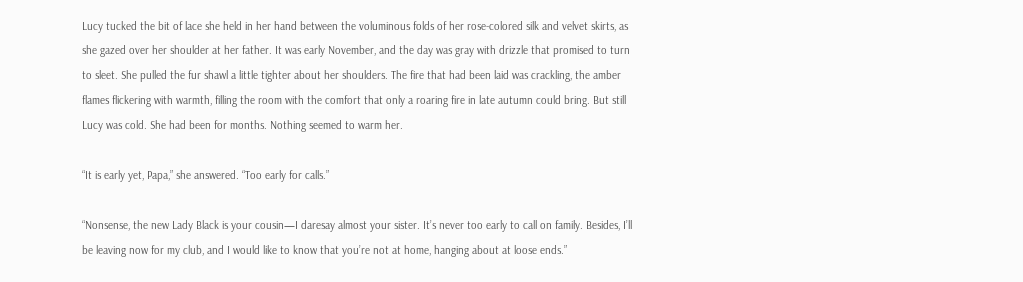Lucy tucked the bit of lace she held in her hand between the voluminous folds of her rose-colored silk and velvet skirts, as she gazed over her shoulder at her father. It was early November, and the day was gray with drizzle that promised to turn to sleet. She pulled the fur shawl a little tighter about her shoulders. The fire that had been laid was crackling, the amber flames flickering with warmth, filling the room with the comfort that only a roaring fire in late autumn could bring. But still Lucy was cold. She had been for months. Nothing seemed to warm her.

“It is early yet, Papa,” she answered. “Too early for calls.”

“Nonsense, the new Lady Black is your cousin—I daresay almost your sister. It’s never too early to call on family. Besides, I’ll be leaving now for my club, and I would like to know that you’re not at home, hanging about at loose ends.”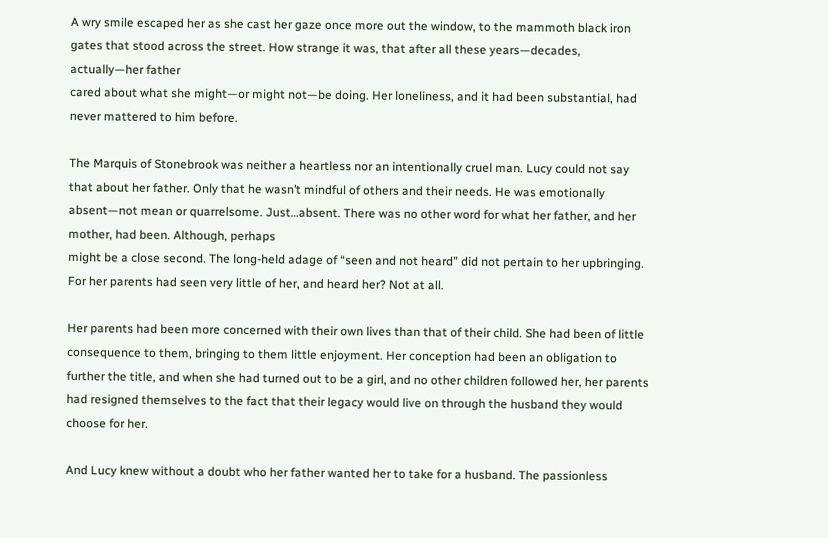A wry smile escaped her as she cast her gaze once more out the window, to the mammoth black iron gates that stood across the street. How strange it was, that after all these years—decades, actually—her father
cared about what she might—or might not—be doing. Her loneliness, and it had been substantial, had never mattered to him before.

The Marquis of Stonebrook was neither a heartless nor an intentionally cruel man. Lucy could not say that about her father. Only that he wasn’t mindful of others and their needs. He was emotionally absent—not mean or quarrelsome. Just…absent. There was no other word for what her father, and her mother, had been. Although, perhaps
might be a close second. The long-held adage of “seen and not heard” did not pertain to her upbringing. For her parents had seen very little of her, and heard her? Not at all.

Her parents had been more concerned with their own lives than that of their child. She had been of little consequence to them, bringing to them little enjoyment. Her conception had been an obligation to further the title, and when she had turned out to be a girl, and no other children followed her, her parents had resigned themselves to the fact that their legacy would live on through the husband they would choose for her.

And Lucy knew without a doubt who her father wanted her to take for a husband. The passionless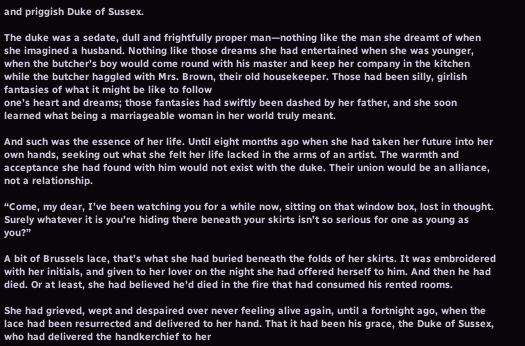and priggish Duke of Sussex.

The duke was a sedate, dull and frightfully proper man—nothing like the man she dreamt of when she imagined a husband. Nothing like those dreams she had entertained when she was younger, when the butcher’s boy would come round with his master and keep her company in the kitchen while the butcher haggled with Mrs. Brown, their old housekeeper. Those had been silly, girlish fantasies of what it might be like to follow
one’s heart and dreams; those fantasies had swiftly been dashed by her father, and she soon learned what being a marriageable woman in her world truly meant.

And such was the essence of her life. Until eight months ago when she had taken her future into her own hands, seeking out what she felt her life lacked in the arms of an artist. The warmth and acceptance she had found with him would not exist with the duke. Their union would be an alliance, not a relationship.

“Come, my dear, I’ve been watching you for a while now, sitting on that window box, lost in thought. Surely whatever it is you’re hiding there beneath your skirts isn’t so serious for one as young as you?”

A bit of Brussels lace, that’s what she had buried beneath the folds of her skirts. It was embroidered with her initials, and given to her lover on the night she had offered herself to him. And then he had died. Or at least, she had believed he’d died in the fire that had consumed his rented rooms.

She had grieved, wept and despaired over never feeling alive again, until a fortnight ago, when the lace had been resurrected and delivered to her hand. That it had been his grace, the Duke of Sussex, who had delivered the handkerchief to her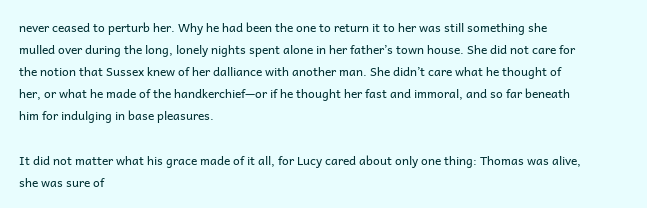never ceased to perturb her. Why he had been the one to return it to her was still something she mulled over during the long, lonely nights spent alone in her father’s town house. She did not care for the notion that Sussex knew of her dalliance with another man. She didn’t care what he thought of her, or what he made of the handkerchief—or if he thought her fast and immoral, and so far beneath him for indulging in base pleasures.

It did not matter what his grace made of it all, for Lucy cared about only one thing: Thomas was alive, she was sure of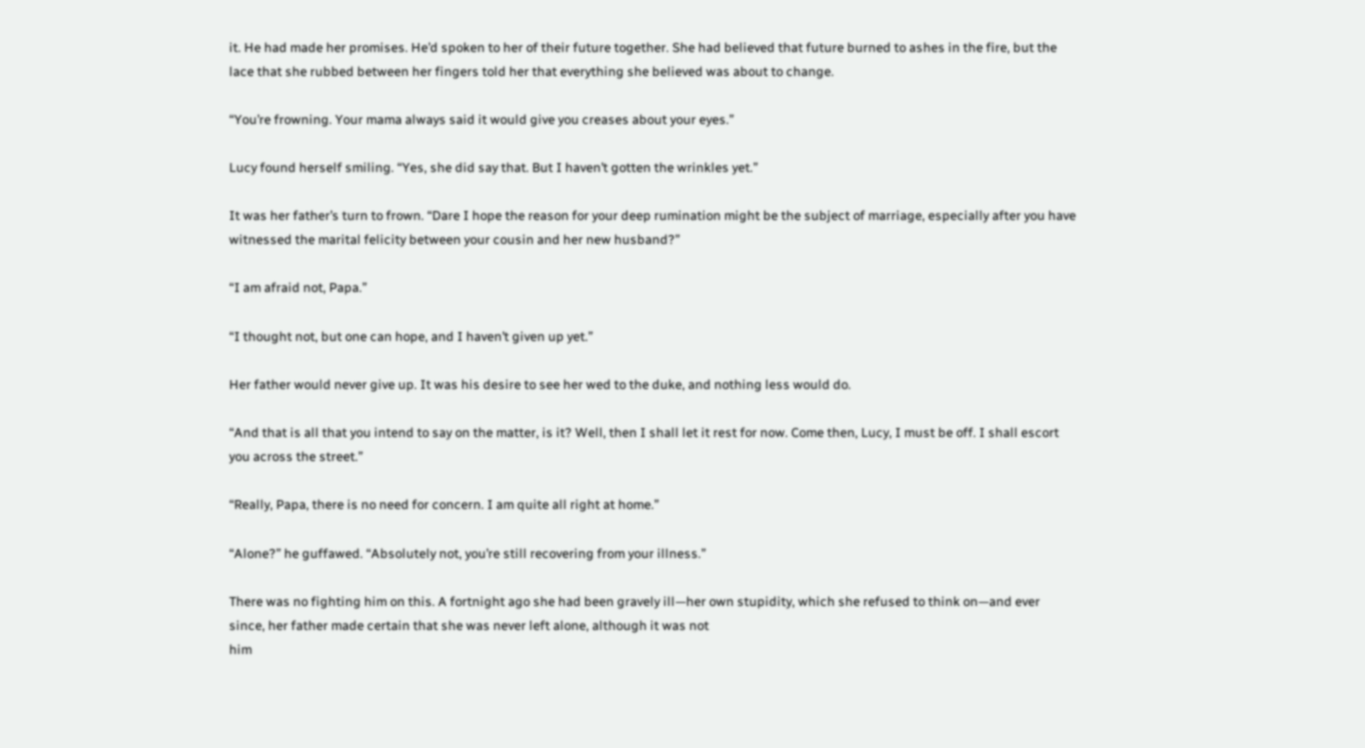it. He had made her promises. He’d spoken to her of their future together. She had believed that future burned to ashes in the fire, but the lace that she rubbed between her fingers told her that everything she believed was about to change.

“You’re frowning. Your mama always said it would give you creases about your eyes.”

Lucy found herself smiling. “Yes, she did say that. But I haven’t gotten the wrinkles yet.”

It was her father’s turn to frown. “Dare I hope the reason for your deep rumination might be the subject of marriage, especially after you have witnessed the marital felicity between your cousin and her new husband?”

“I am afraid not, Papa.”

“I thought not, but one can hope, and I haven’t given up yet.”

Her father would never give up. It was his desire to see her wed to the duke, and nothing less would do.

“And that is all that you intend to say on the matter, is it? Well, then I shall let it rest for now. Come then, Lucy, I must be off. I shall escort you across the street.”

“Really, Papa, there is no need for concern. I am quite all right at home.”

“Alone?” he guffawed. “Absolutely not, you’re still recovering from your illness.”

There was no fighting him on this. A fortnight ago she had been gravely ill—her own stupidity, which she refused to think on—and ever since, her father made certain that she was never left alone, although it was not
him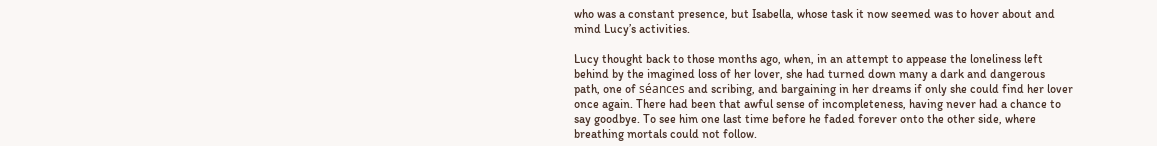who was a constant presence, but Isabella, whose task it now seemed was to hover about and mind Lucy’s activities.

Lucy thought back to those months ago, when, in an attempt to appease the loneliness left behind by the imagined loss of her lover, she had turned down many a dark and dangerous path, one of séances and scribing, and bargaining in her dreams if only she could find her lover once again. There had been that awful sense of incompleteness, having never had a chance to say goodbye. To see him one last time before he faded forever onto the other side, where breathing mortals could not follow.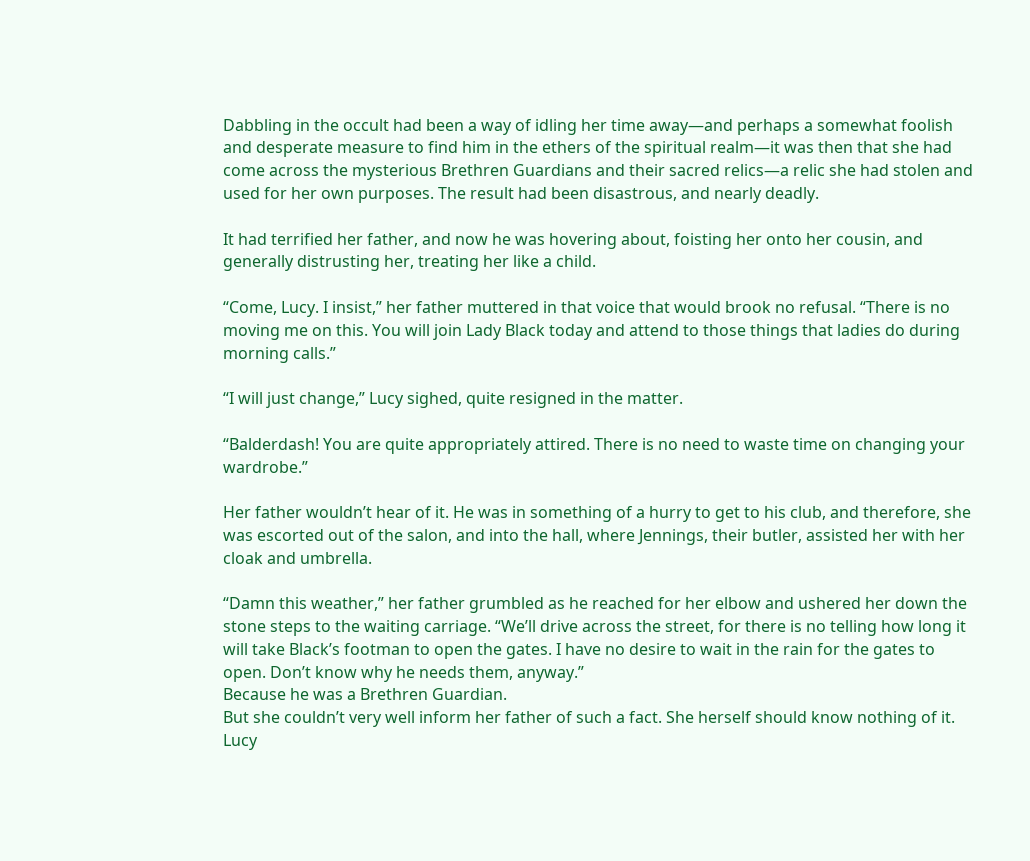Dabbling in the occult had been a way of idling her time away—and perhaps a somewhat foolish and desperate measure to find him in the ethers of the spiritual realm—it was then that she had come across the mysterious Brethren Guardians and their sacred relics—a relic she had stolen and used for her own purposes. The result had been disastrous, and nearly deadly.

It had terrified her father, and now he was hovering about, foisting her onto her cousin, and generally distrusting her, treating her like a child.

“Come, Lucy. I insist,” her father muttered in that voice that would brook no refusal. “There is no moving me on this. You will join Lady Black today and attend to those things that ladies do during morning calls.”

“I will just change,” Lucy sighed, quite resigned in the matter.

“Balderdash! You are quite appropriately attired. There is no need to waste time on changing your wardrobe.”

Her father wouldn’t hear of it. He was in something of a hurry to get to his club, and therefore, she was escorted out of the salon, and into the hall, where Jennings, their butler, assisted her with her cloak and umbrella.

“Damn this weather,” her father grumbled as he reached for her elbow and ushered her down the stone steps to the waiting carriage. “We’ll drive across the street, for there is no telling how long it will take Black’s footman to open the gates. I have no desire to wait in the rain for the gates to open. Don’t know why he needs them, anyway.”
Because he was a Brethren Guardian.
But she couldn’t very well inform her father of such a fact. She herself should know nothing of it. Lucy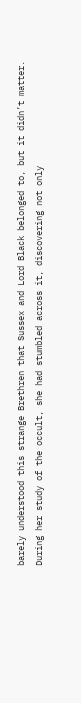barely understood this strange Brethren that Sussex and Lord Black belonged to, but it didn’t matter. During her study of the occult, she had stumbled across it, discovering not only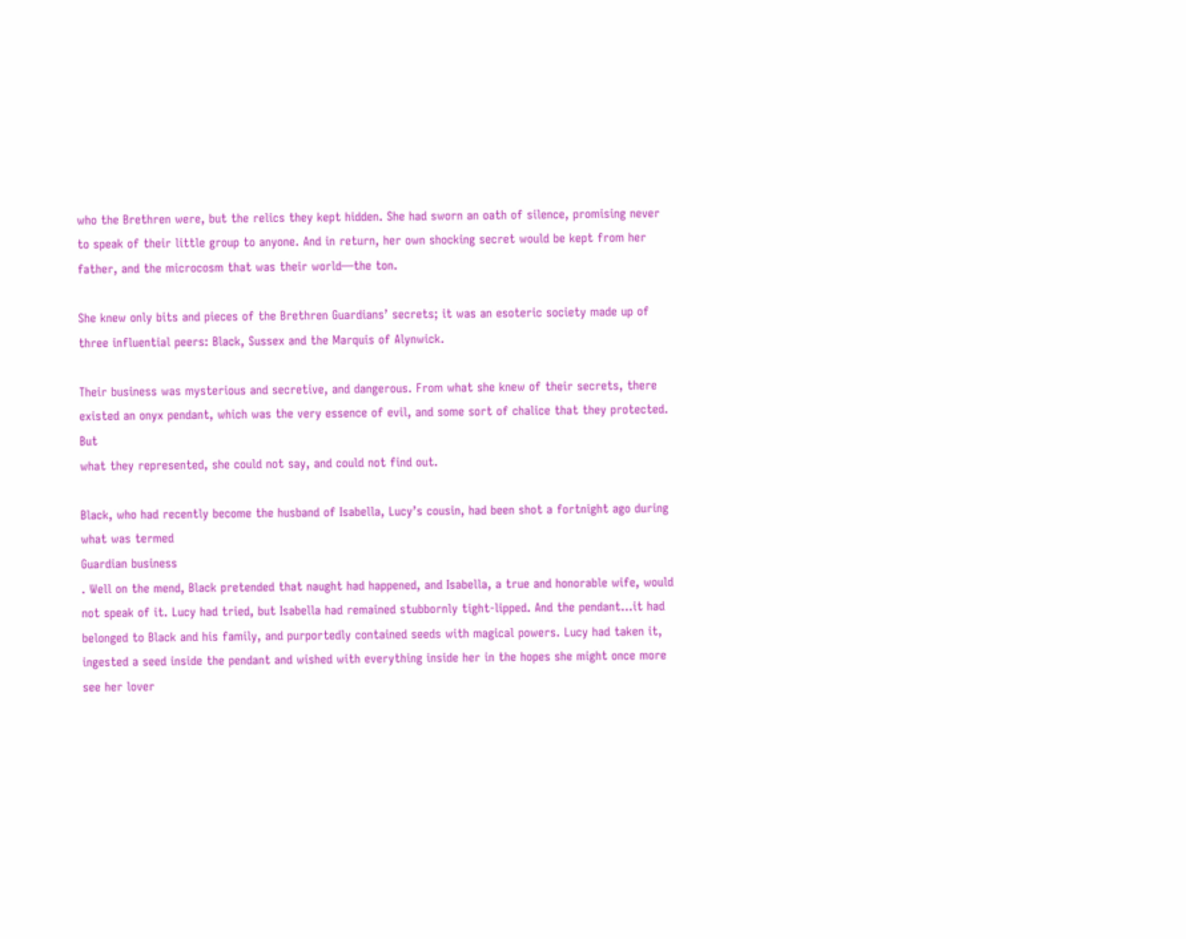who the Brethren were, but the relics they kept hidden. She had sworn an oath of silence, promising never to speak of their little group to anyone. And in return, her own shocking secret would be kept from her father, and the microcosm that was their world—the ton.

She knew only bits and pieces of the Brethren Guardians’ secrets; it was an esoteric society made up of three influential peers: Black, Sussex and the Marquis of Alynwick.

Their business was mysterious and secretive, and dangerous. From what she knew of their secrets, there existed an onyx pendant, which was the very essence of evil, and some sort of chalice that they protected. But
what they represented, she could not say, and could not find out.

Black, who had recently become the husband of Isabella, Lucy’s cousin, had been shot a fortnight ago during what was termed
Guardian business
. Well on the mend, Black pretended that naught had happened, and Isabella, a true and honorable wife, would not speak of it. Lucy had tried, but Isabella had remained stubbornly tight-lipped. And the pendant…it had belonged to Black and his family, and purportedly contained seeds with magical powers. Lucy had taken it, ingested a seed inside the pendant and wished with everything inside her in the hopes she might once more see her lover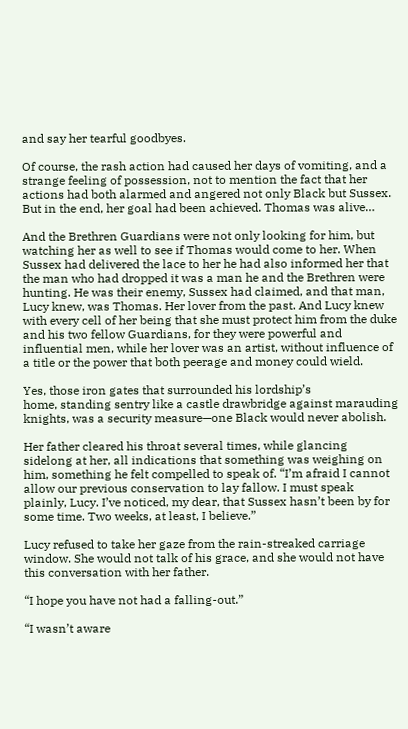and say her tearful goodbyes.

Of course, the rash action had caused her days of vomiting, and a strange feeling of possession, not to mention the fact that her actions had both alarmed and angered not only Black but Sussex. But in the end, her goal had been achieved. Thomas was alive…

And the Brethren Guardians were not only looking for him, but watching her as well to see if Thomas would come to her. When Sussex had delivered the lace to her he had also informed her that the man who had dropped it was a man he and the Brethren were hunting. He was their enemy, Sussex had claimed, and that man, Lucy knew, was Thomas. Her lover from the past. And Lucy knew with every cell of her being that she must protect him from the duke and his two fellow Guardians, for they were powerful and influential men, while her lover was an artist, without influence of a title or the power that both peerage and money could wield.

Yes, those iron gates that surrounded his lordship’s
home, standing sentry like a castle drawbridge against marauding knights, was a security measure—one Black would never abolish.

Her father cleared his throat several times, while glancing sidelong at her, all indications that something was weighing on him, something he felt compelled to speak of. “I’m afraid I cannot allow our previous conservation to lay fallow. I must speak plainly, Lucy. I’ve noticed, my dear, that Sussex hasn’t been by for some time. Two weeks, at least, I believe.”

Lucy refused to take her gaze from the rain-streaked carriage window. She would not talk of his grace, and she would not have this conversation with her father.

“I hope you have not had a falling-out.”

“I wasn’t aware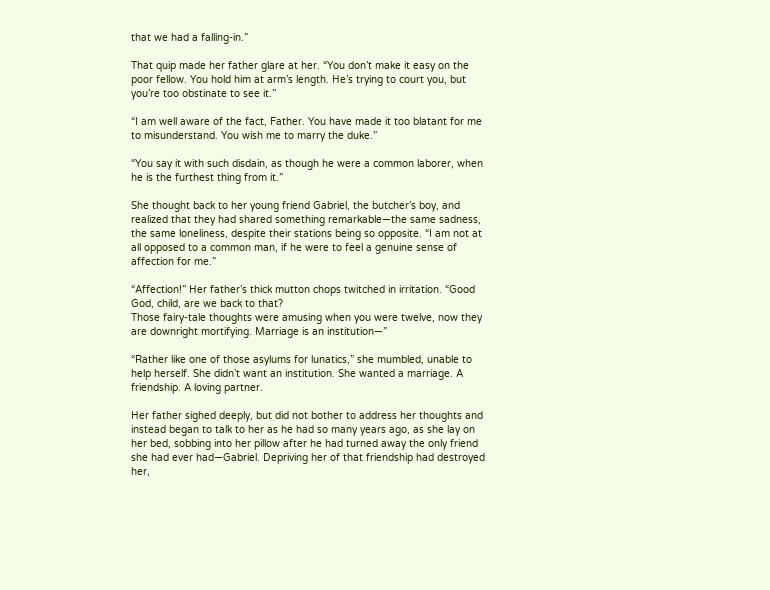that we had a falling-in.”

That quip made her father glare at her. “You don’t make it easy on the poor fellow. You hold him at arm’s length. He’s trying to court you, but you’re too obstinate to see it.”

“I am well aware of the fact, Father. You have made it too blatant for me to misunderstand. You wish me to marry the duke.”

“You say it with such disdain, as though he were a common laborer, when he is the furthest thing from it.”

She thought back to her young friend Gabriel, the butcher’s boy, and realized that they had shared something remarkable—the same sadness, the same loneliness, despite their stations being so opposite. “I am not at all opposed to a common man, if he were to feel a genuine sense of affection for me.”

“Affection!” Her father’s thick mutton chops twitched in irritation. “Good God, child, are we back to that?
Those fairy-tale thoughts were amusing when you were twelve, now they are downright mortifying. Marriage is an institution—”

“Rather like one of those asylums for lunatics,” she mumbled, unable to help herself. She didn’t want an institution. She wanted a marriage. A friendship. A loving partner.

Her father sighed deeply, but did not bother to address her thoughts and instead began to talk to her as he had so many years ago, as she lay on her bed, sobbing into her pillow after he had turned away the only friend she had ever had—Gabriel. Depriving her of that friendship had destroyed her,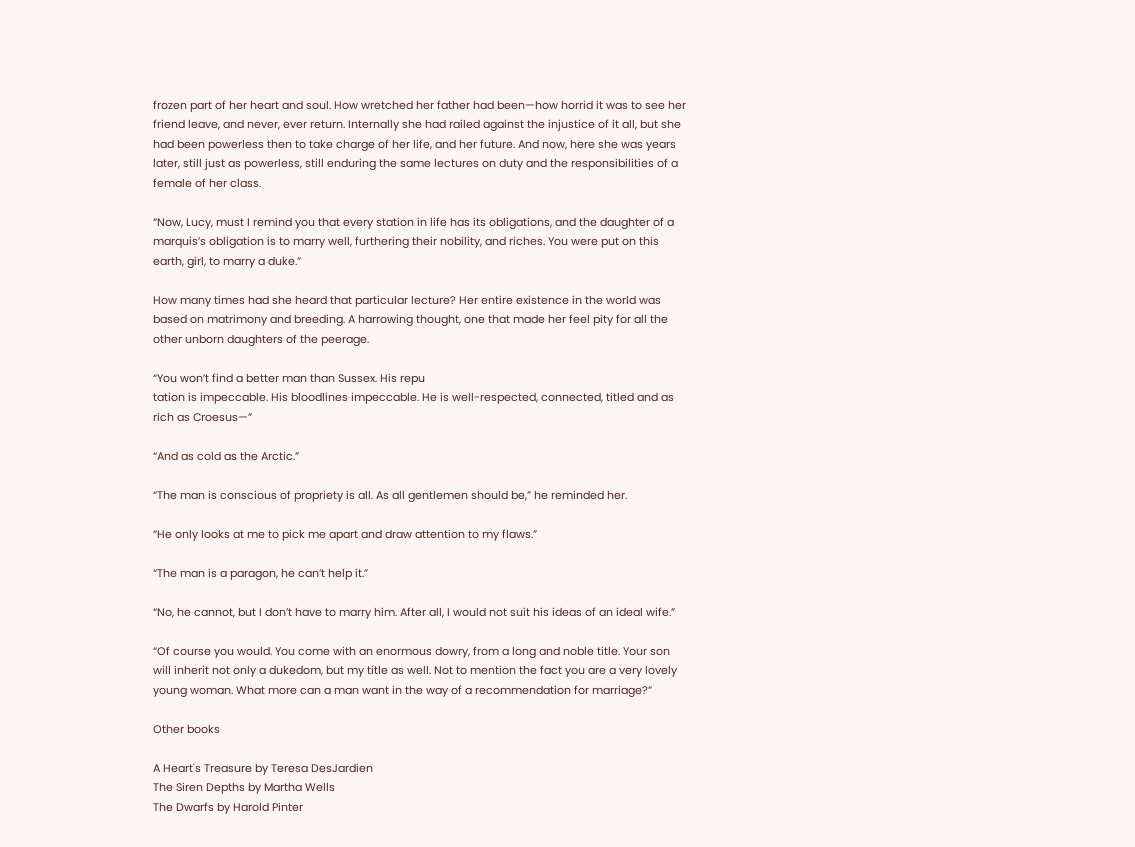frozen part of her heart and soul. How wretched her father had been—how horrid it was to see her friend leave, and never, ever return. Internally she had railed against the injustice of it all, but she had been powerless then to take charge of her life, and her future. And now, here she was years later, still just as powerless, still enduring the same lectures on duty and the responsibilities of a female of her class.

“Now, Lucy, must I remind you that every station in life has its obligations, and the daughter of a marquis’s obligation is to marry well, furthering their nobility, and riches. You were put on this earth, girl, to marry a duke.”

How many times had she heard that particular lecture? Her entire existence in the world was based on matrimony and breeding. A harrowing thought, one that made her feel pity for all the other unborn daughters of the peerage.

“You won’t find a better man than Sussex. His repu
tation is impeccable. His bloodlines impeccable. He is well-respected, connected, titled and as rich as Croesus—”

“And as cold as the Arctic.”

“The man is conscious of propriety is all. As all gentlemen should be,” he reminded her.

“He only looks at me to pick me apart and draw attention to my flaws.”

“The man is a paragon, he can’t help it.”

“No, he cannot, but I don’t have to marry him. After all, I would not suit his ideas of an ideal wife.”

“Of course you would. You come with an enormous dowry, from a long and noble title. Your son will inherit not only a dukedom, but my title as well. Not to mention the fact you are a very lovely young woman. What more can a man want in the way of a recommendation for marriage?”

Other books

A Heart's Treasure by Teresa DesJardien
The Siren Depths by Martha Wells
The Dwarfs by Harold Pinter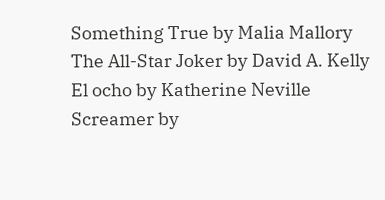Something True by Malia Mallory
The All-Star Joker by David A. Kelly
El ocho by Katherine Neville
Screamer by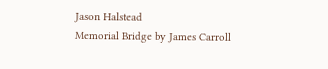Jason Halstead
Memorial Bridge by James Carroll